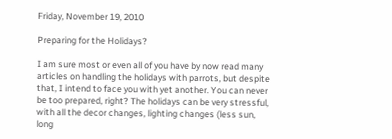Friday, November 19, 2010

Preparing for the Holidays?

I am sure most or even all of you have by now read many articles on handling the holidays with parrots, but despite that, I intend to face you with yet another. You can never be too prepared, right? The holidays can be very stressful, with all the decor changes, lighting changes (less sun, long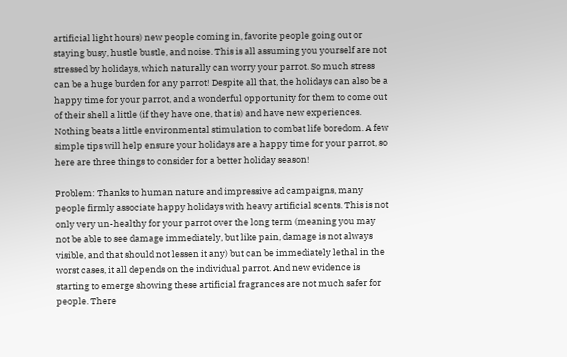artificial light hours) new people coming in, favorite people going out or staying busy, hustle bustle, and noise. This is all assuming you yourself are not stressed by holidays, which naturally can worry your parrot. So much stress can be a huge burden for any parrot! Despite all that, the holidays can also be a happy time for your parrot, and a wonderful opportunity for them to come out of their shell a little (if they have one, that is) and have new experiences. Nothing beats a little environmental stimulation to combat life boredom. A few simple tips will help ensure your holidays are a happy time for your parrot, so here are three things to consider for a better holiday season!

Problem: Thanks to human nature and impressive ad campaigns, many people firmly associate happy holidays with heavy artificial scents. This is not only very un-healthy for your parrot over the long term (meaning you may not be able to see damage immediately, but like pain, damage is not always visible, and that should not lessen it any) but can be immediately lethal in the worst cases, it all depends on the individual parrot. And new evidence is starting to emerge showing these artificial fragrances are not much safer for people. There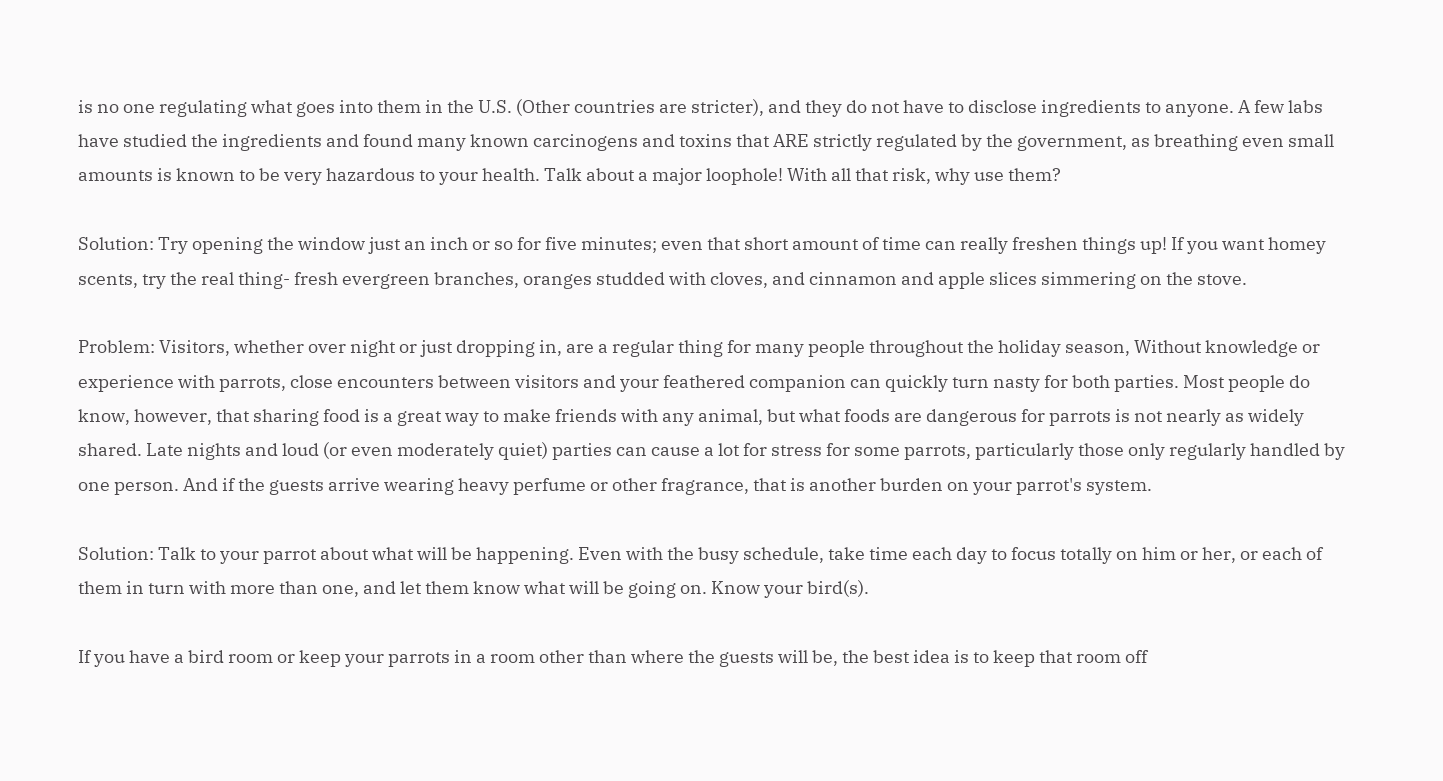is no one regulating what goes into them in the U.S. (Other countries are stricter), and they do not have to disclose ingredients to anyone. A few labs have studied the ingredients and found many known carcinogens and toxins that ARE strictly regulated by the government, as breathing even small amounts is known to be very hazardous to your health. Talk about a major loophole! With all that risk, why use them?

Solution: Try opening the window just an inch or so for five minutes; even that short amount of time can really freshen things up! If you want homey scents, try the real thing- fresh evergreen branches, oranges studded with cloves, and cinnamon and apple slices simmering on the stove.

Problem: Visitors, whether over night or just dropping in, are a regular thing for many people throughout the holiday season, Without knowledge or experience with parrots, close encounters between visitors and your feathered companion can quickly turn nasty for both parties. Most people do know, however, that sharing food is a great way to make friends with any animal, but what foods are dangerous for parrots is not nearly as widely shared. Late nights and loud (or even moderately quiet) parties can cause a lot for stress for some parrots, particularly those only regularly handled by one person. And if the guests arrive wearing heavy perfume or other fragrance, that is another burden on your parrot's system.

Solution: Talk to your parrot about what will be happening. Even with the busy schedule, take time each day to focus totally on him or her, or each of them in turn with more than one, and let them know what will be going on. Know your bird(s).

If you have a bird room or keep your parrots in a room other than where the guests will be, the best idea is to keep that room off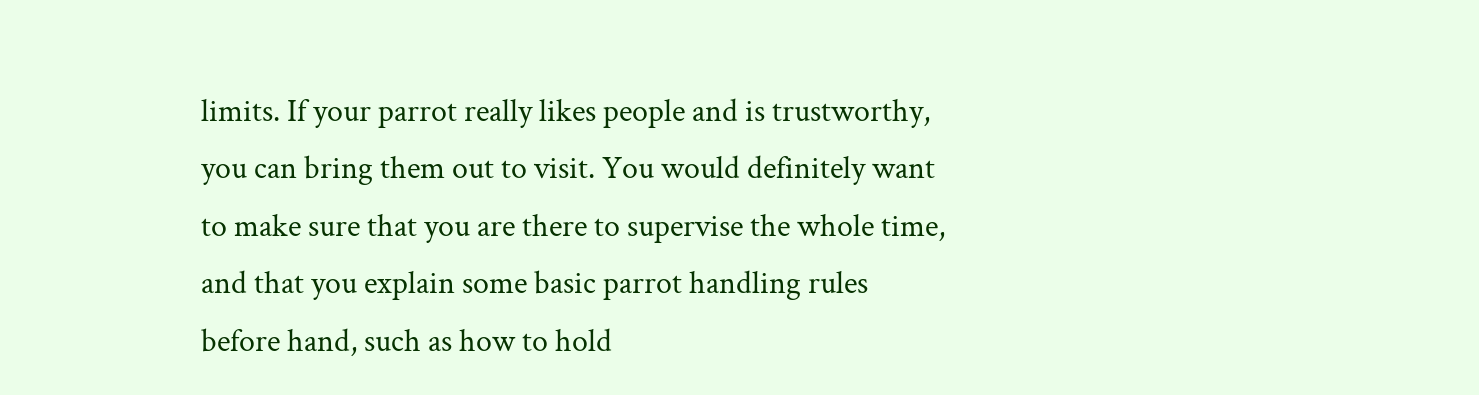limits. If your parrot really likes people and is trustworthy, you can bring them out to visit. You would definitely want to make sure that you are there to supervise the whole time, and that you explain some basic parrot handling rules before hand, such as how to hold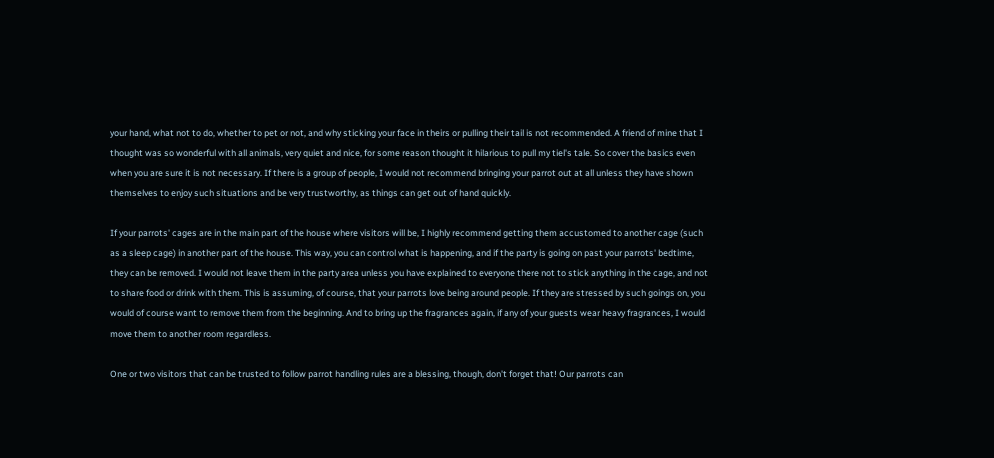your hand, what not to do, whether to pet or not, and why sticking your face in theirs or pulling their tail is not recommended. A friend of mine that I thought was so wonderful with all animals, very quiet and nice, for some reason thought it hilarious to pull my tiel's tale. So cover the basics even when you are sure it is not necessary. If there is a group of people, I would not recommend bringing your parrot out at all unless they have shown themselves to enjoy such situations and be very trustworthy, as things can get out of hand quickly.

If your parrots' cages are in the main part of the house where visitors will be, I highly recommend getting them accustomed to another cage (such as a sleep cage) in another part of the house. This way, you can control what is happening, and if the party is going on past your parrots' bedtime, they can be removed. I would not leave them in the party area unless you have explained to everyone there not to stick anything in the cage, and not to share food or drink with them. This is assuming, of course, that your parrots love being around people. If they are stressed by such goings on, you would of course want to remove them from the beginning. And to bring up the fragrances again, if any of your guests wear heavy fragrances, I would move them to another room regardless.

One or two visitors that can be trusted to follow parrot handling rules are a blessing, though, don't forget that! Our parrots can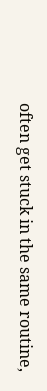often get stuck in the same routine,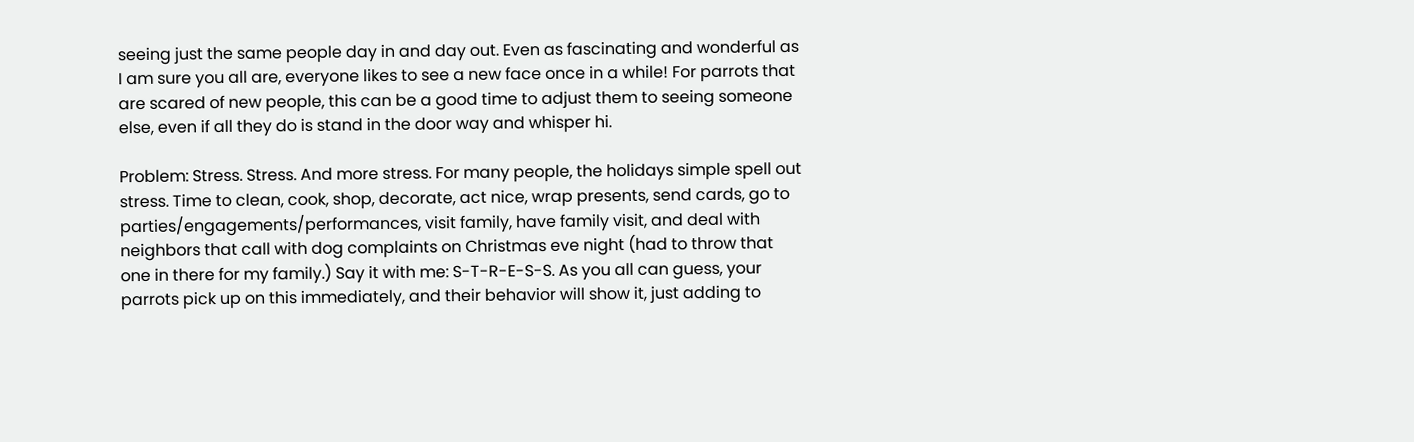seeing just the same people day in and day out. Even as fascinating and wonderful as I am sure you all are, everyone likes to see a new face once in a while! For parrots that are scared of new people, this can be a good time to adjust them to seeing someone else, even if all they do is stand in the door way and whisper hi.

Problem: Stress. Stress. And more stress. For many people, the holidays simple spell out stress. Time to clean, cook, shop, decorate, act nice, wrap presents, send cards, go to parties/engagements/performances, visit family, have family visit, and deal with neighbors that call with dog complaints on Christmas eve night (had to throw that one in there for my family.) Say it with me: S-T-R-E-S-S. As you all can guess, your parrots pick up on this immediately, and their behavior will show it, just adding to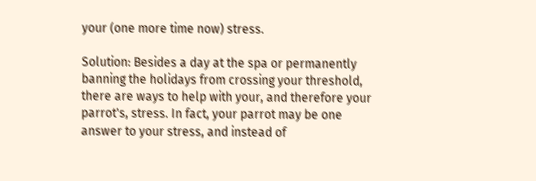your (one more time now) stress.

Solution: Besides a day at the spa or permanently banning the holidays from crossing your threshold, there are ways to help with your, and therefore your parrot's, stress. In fact, your parrot may be one answer to your stress, and instead of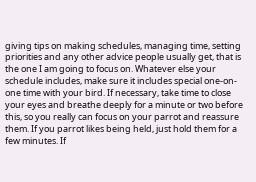giving tips on making schedules, managing time, setting priorities and any other advice people usually get, that is the one I am going to focus on. Whatever else your schedule includes, make sure it includes special one-on-one time with your bird. If necessary, take time to close your eyes and breathe deeply for a minute or two before this, so you really can focus on your parrot and reassure them. If you parrot likes being held, just hold them for a few minutes. If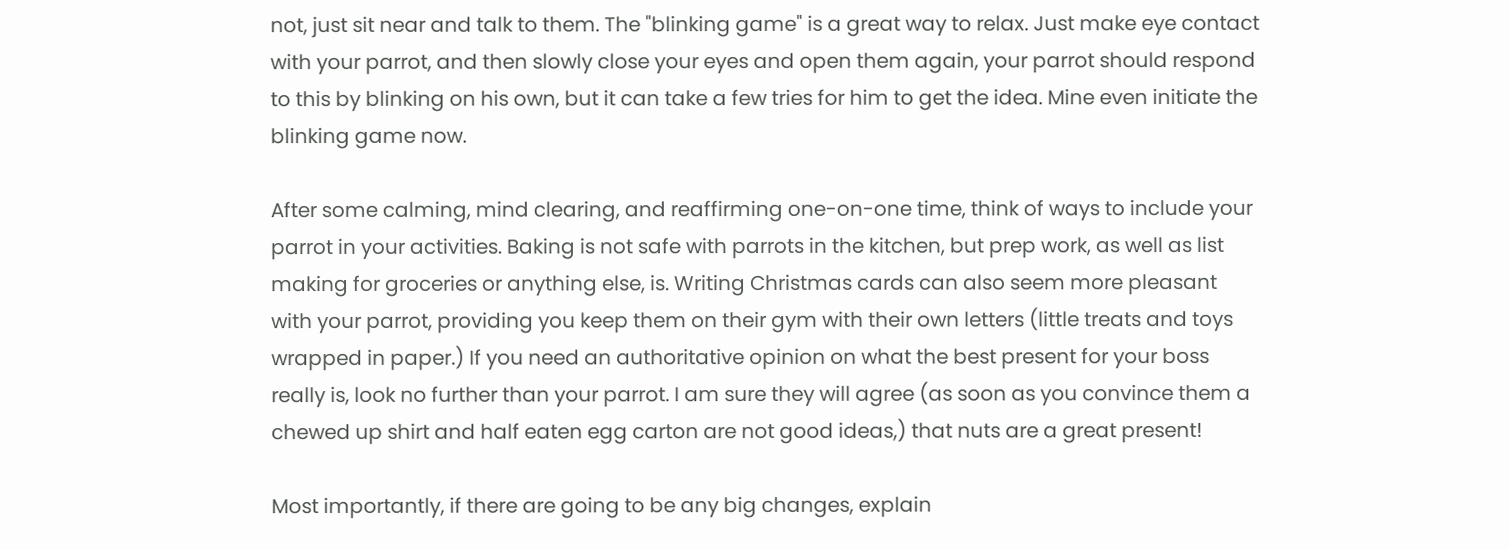not, just sit near and talk to them. The "blinking game" is a great way to relax. Just make eye contact with your parrot, and then slowly close your eyes and open them again, your parrot should respond to this by blinking on his own, but it can take a few tries for him to get the idea. Mine even initiate the blinking game now.

After some calming, mind clearing, and reaffirming one-on-one time, think of ways to include your parrot in your activities. Baking is not safe with parrots in the kitchen, but prep work, as well as list making for groceries or anything else, is. Writing Christmas cards can also seem more pleasant with your parrot, providing you keep them on their gym with their own letters (little treats and toys wrapped in paper.) If you need an authoritative opinion on what the best present for your boss really is, look no further than your parrot. I am sure they will agree (as soon as you convince them a chewed up shirt and half eaten egg carton are not good ideas,) that nuts are a great present!

Most importantly, if there are going to be any big changes, explain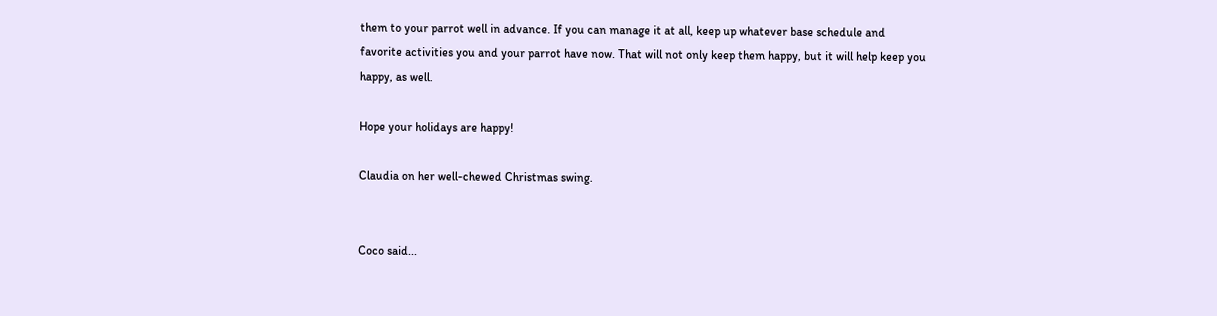them to your parrot well in advance. If you can manage it at all, keep up whatever base schedule and favorite activities you and your parrot have now. That will not only keep them happy, but it will help keep you happy, as well.

Hope your holidays are happy!

Claudia on her well-chewed Christmas swing.


Coco said...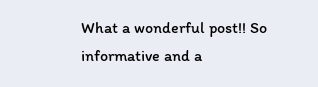What a wonderful post!! So informative and a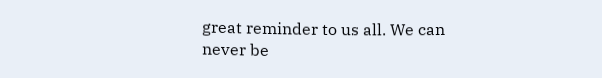great reminder to us all. We can never be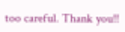too careful. Thank you!!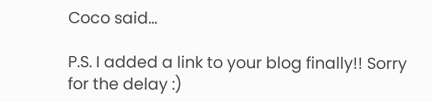Coco said...

P.S. I added a link to your blog finally!! Sorry for the delay :)